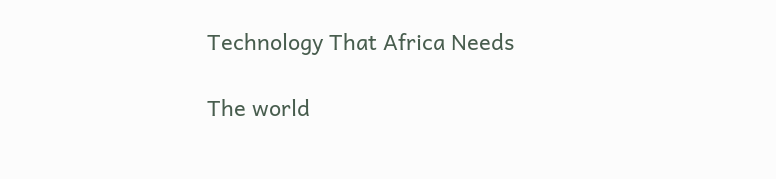Technology That Africa Needs

The world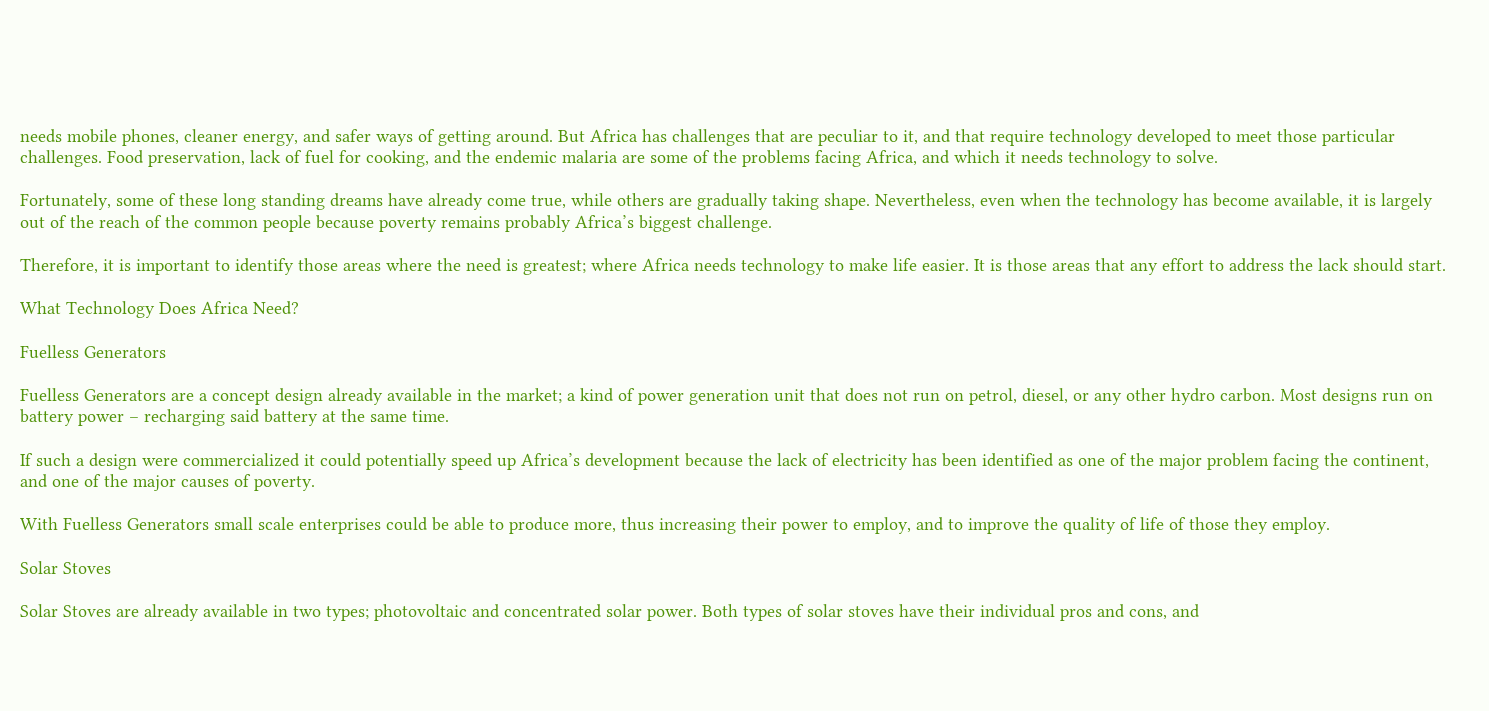needs mobile phones, cleaner energy, and safer ways of getting around. But Africa has challenges that are peculiar to it, and that require technology developed to meet those particular challenges. Food preservation, lack of fuel for cooking, and the endemic malaria are some of the problems facing Africa, and which it needs technology to solve.

Fortunately, some of these long standing dreams have already come true, while others are gradually taking shape. Nevertheless, even when the technology has become available, it is largely out of the reach of the common people because poverty remains probably Africa’s biggest challenge.

Therefore, it is important to identify those areas where the need is greatest; where Africa needs technology to make life easier. It is those areas that any effort to address the lack should start.

What Technology Does Africa Need?

Fuelless Generators

Fuelless Generators are a concept design already available in the market; a kind of power generation unit that does not run on petrol, diesel, or any other hydro carbon. Most designs run on battery power – recharging said battery at the same time.

If such a design were commercialized it could potentially speed up Africa’s development because the lack of electricity has been identified as one of the major problem facing the continent, and one of the major causes of poverty.

With Fuelless Generators small scale enterprises could be able to produce more, thus increasing their power to employ, and to improve the quality of life of those they employ.

Solar Stoves

Solar Stoves are already available in two types; photovoltaic and concentrated solar power. Both types of solar stoves have their individual pros and cons, and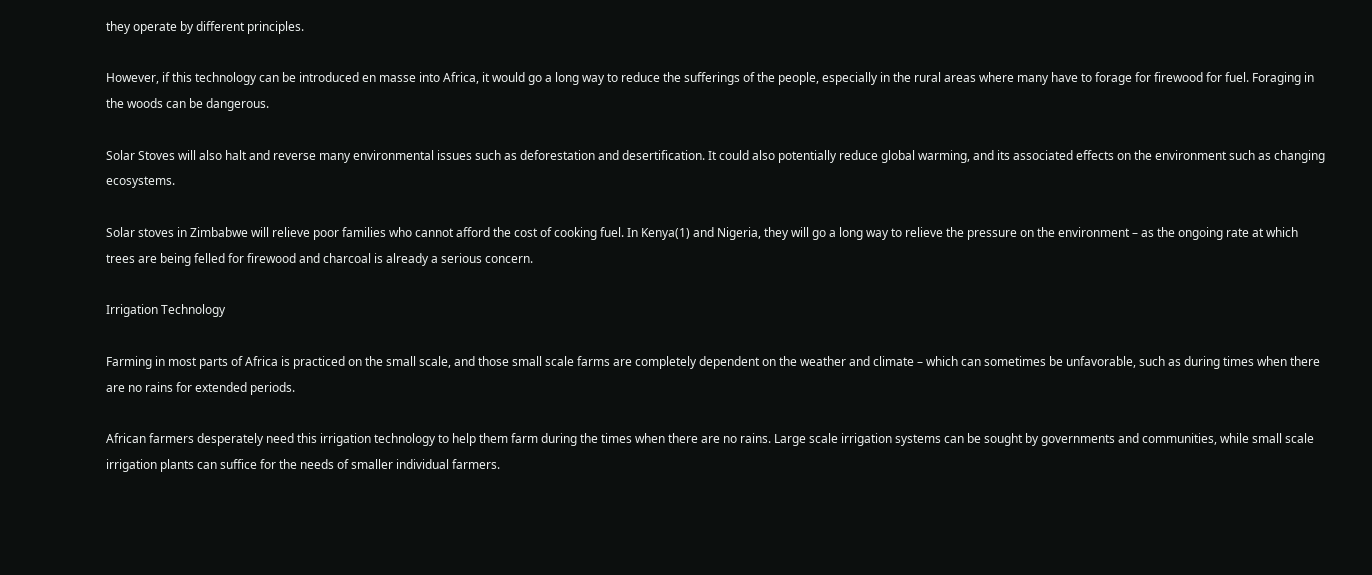they operate by different principles.

However, if this technology can be introduced en masse into Africa, it would go a long way to reduce the sufferings of the people, especially in the rural areas where many have to forage for firewood for fuel. Foraging in the woods can be dangerous.

Solar Stoves will also halt and reverse many environmental issues such as deforestation and desertification. It could also potentially reduce global warming, and its associated effects on the environment such as changing ecosystems.

Solar stoves in Zimbabwe will relieve poor families who cannot afford the cost of cooking fuel. In Kenya(1) and Nigeria, they will go a long way to relieve the pressure on the environment – as the ongoing rate at which trees are being felled for firewood and charcoal is already a serious concern.

Irrigation Technology

Farming in most parts of Africa is practiced on the small scale, and those small scale farms are completely dependent on the weather and climate – which can sometimes be unfavorable, such as during times when there are no rains for extended periods.

African farmers desperately need this irrigation technology to help them farm during the times when there are no rains. Large scale irrigation systems can be sought by governments and communities, while small scale irrigation plants can suffice for the needs of smaller individual farmers.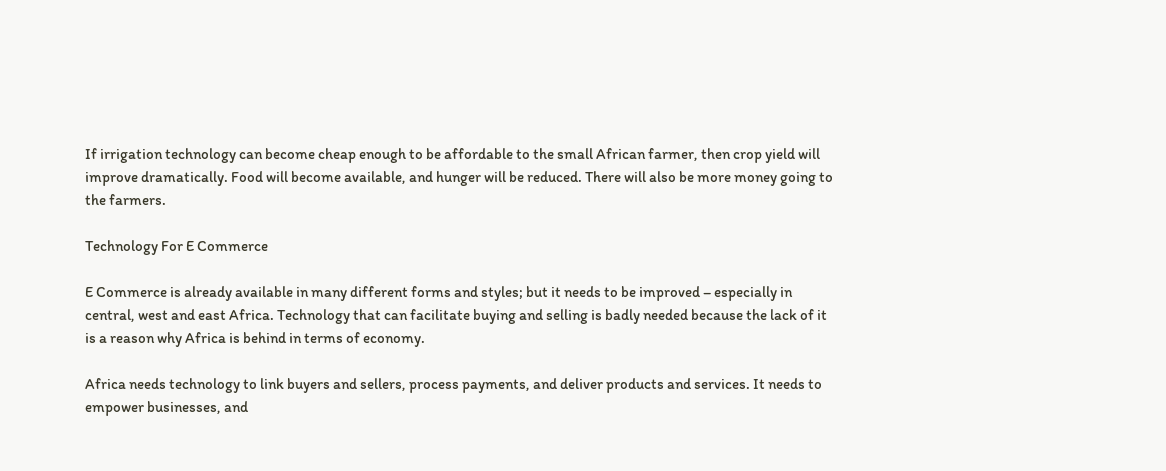If irrigation technology can become cheap enough to be affordable to the small African farmer, then crop yield will improve dramatically. Food will become available, and hunger will be reduced. There will also be more money going to the farmers.

Technology For E Commerce

E Commerce is already available in many different forms and styles; but it needs to be improved – especially in central, west and east Africa. Technology that can facilitate buying and selling is badly needed because the lack of it is a reason why Africa is behind in terms of economy.

Africa needs technology to link buyers and sellers, process payments, and deliver products and services. It needs to empower businesses, and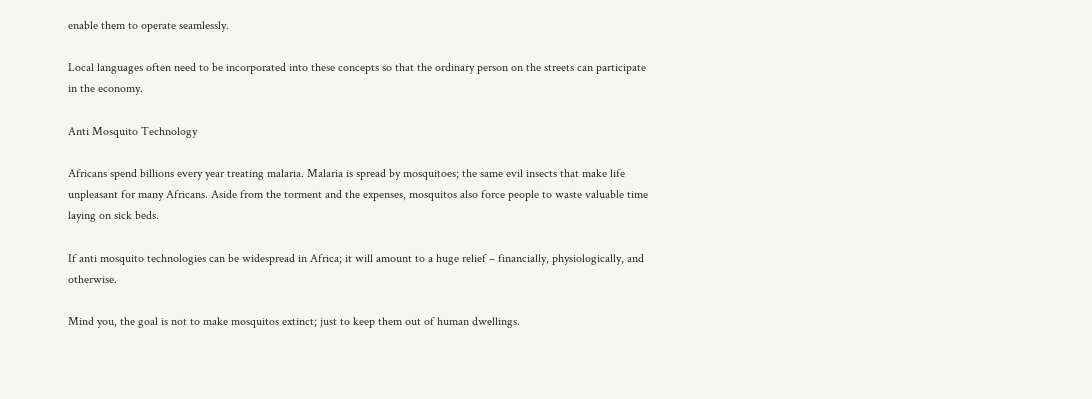enable them to operate seamlessly.

Local languages often need to be incorporated into these concepts so that the ordinary person on the streets can participate in the economy.

Anti Mosquito Technology

Africans spend billions every year treating malaria. Malaria is spread by mosquitoes; the same evil insects that make life unpleasant for many Africans. Aside from the torment and the expenses, mosquitos also force people to waste valuable time laying on sick beds.

If anti mosquito technologies can be widespread in Africa; it will amount to a huge relief – financially, physiologically, and otherwise.

Mind you, the goal is not to make mosquitos extinct; just to keep them out of human dwellings.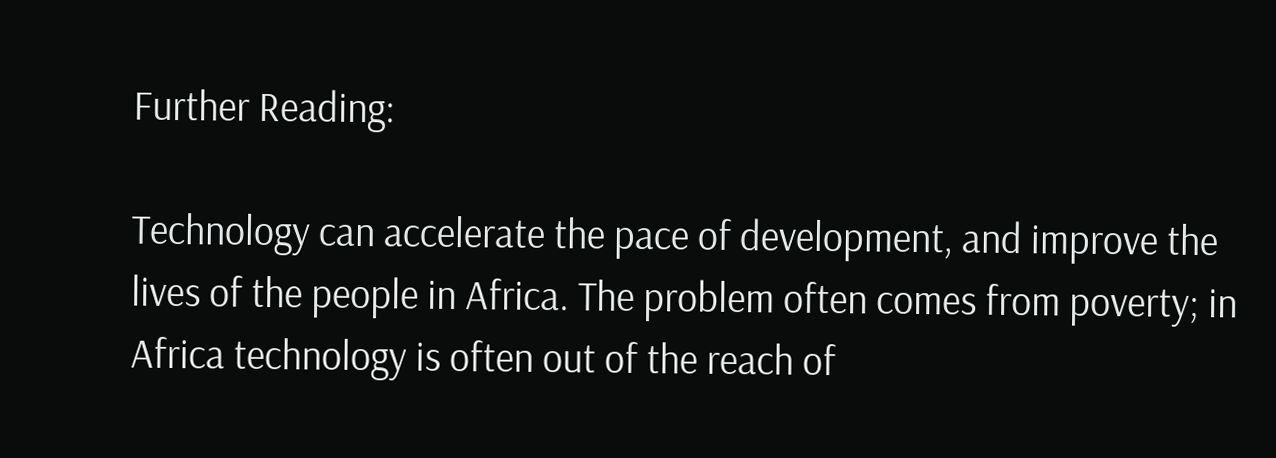Further Reading:

Technology can accelerate the pace of development, and improve the lives of the people in Africa. The problem often comes from poverty; in Africa technology is often out of the reach of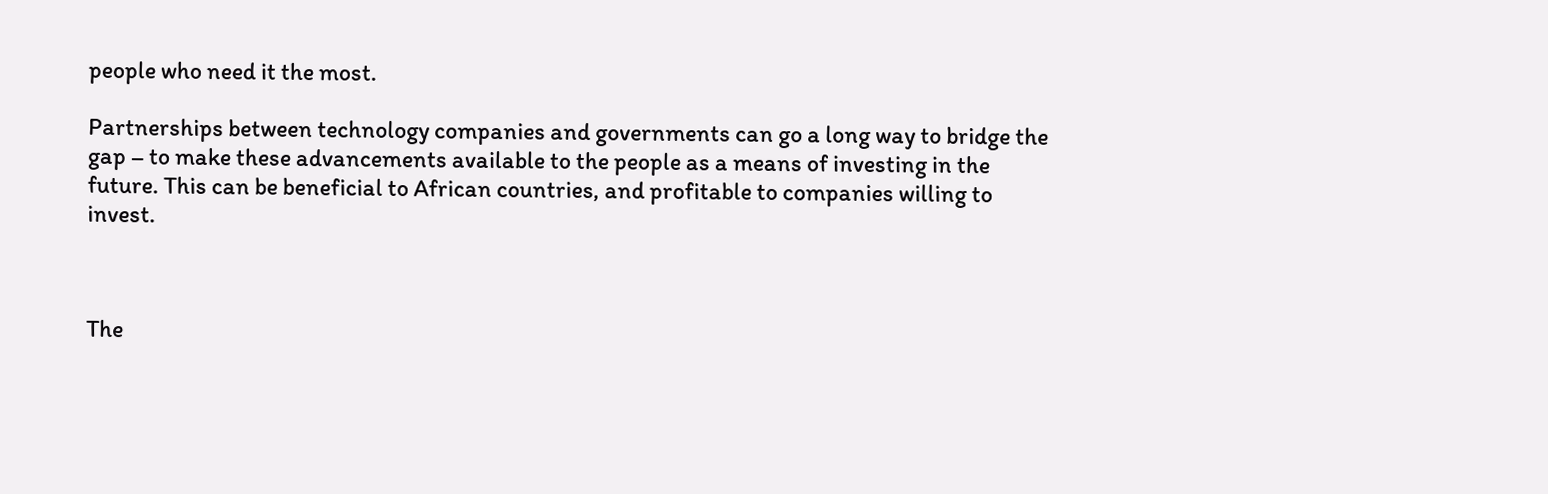people who need it the most.

Partnerships between technology companies and governments can go a long way to bridge the gap – to make these advancements available to the people as a means of investing in the future. This can be beneficial to African countries, and profitable to companies willing to invest.



The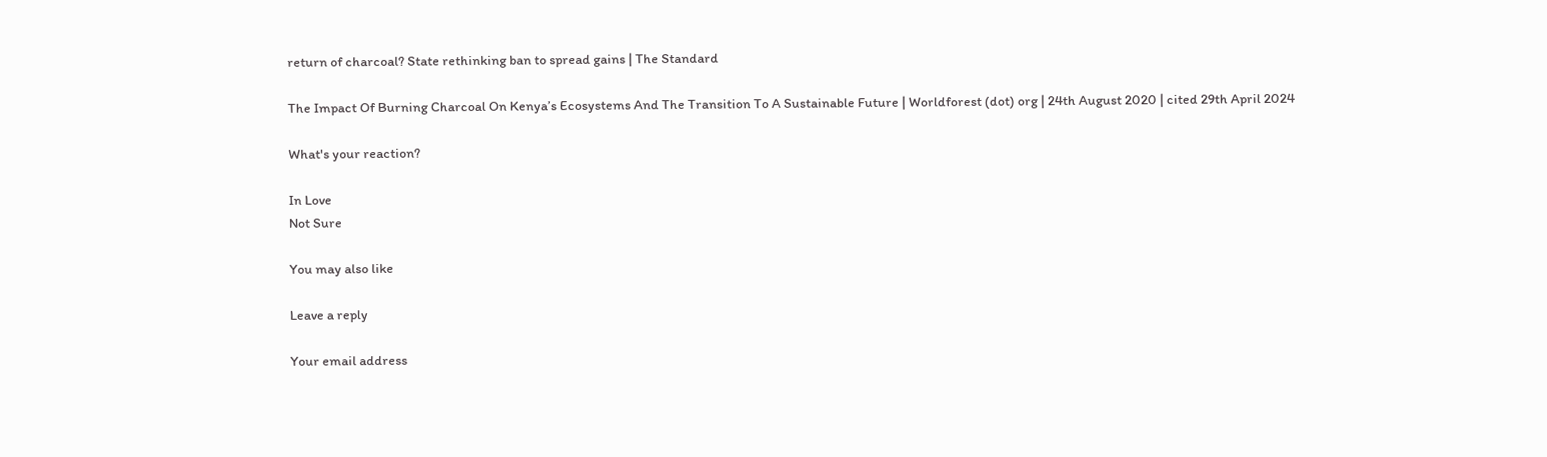return of charcoal? State rethinking ban to spread gains | The Standard

The Impact Of Burning Charcoal On Kenya’s Ecosystems And The Transition To A Sustainable Future | Worldforest (dot) org | 24th August 2020 | cited 29th April 2024

What's your reaction?

In Love
Not Sure

You may also like

Leave a reply

Your email address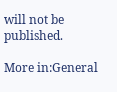will not be published.

More in:General